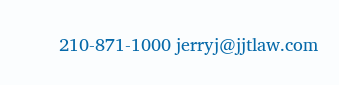210-871-1000 jerryj@jjtlaw.com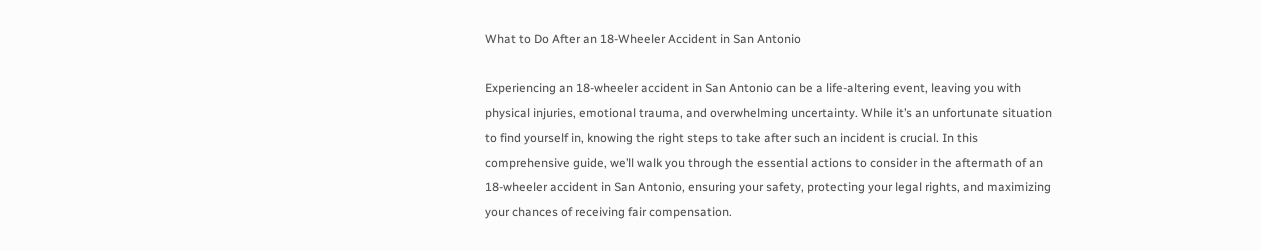What to Do After an 18-Wheeler Accident in San Antonio

Experiencing an 18-wheeler accident in San Antonio can be a life-altering event, leaving you with physical injuries, emotional trauma, and overwhelming uncertainty. While it’s an unfortunate situation to find yourself in, knowing the right steps to take after such an incident is crucial. In this comprehensive guide, we’ll walk you through the essential actions to consider in the aftermath of an 18-wheeler accident in San Antonio, ensuring your safety, protecting your legal rights, and maximizing your chances of receiving fair compensation.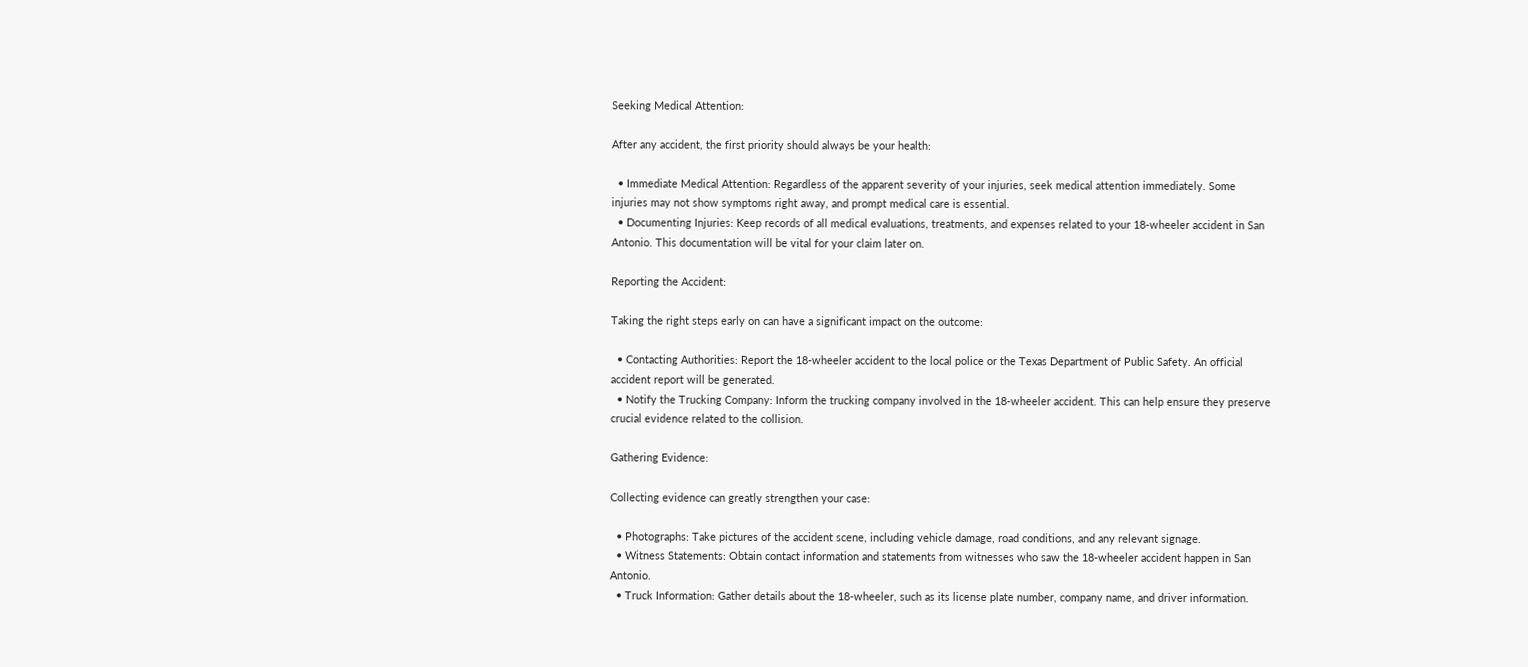Seeking Medical Attention:

After any accident, the first priority should always be your health:

  • Immediate Medical Attention: Regardless of the apparent severity of your injuries, seek medical attention immediately. Some injuries may not show symptoms right away, and prompt medical care is essential.
  • Documenting Injuries: Keep records of all medical evaluations, treatments, and expenses related to your 18-wheeler accident in San Antonio. This documentation will be vital for your claim later on.

Reporting the Accident:

Taking the right steps early on can have a significant impact on the outcome:

  • Contacting Authorities: Report the 18-wheeler accident to the local police or the Texas Department of Public Safety. An official accident report will be generated.
  • Notify the Trucking Company: Inform the trucking company involved in the 18-wheeler accident. This can help ensure they preserve crucial evidence related to the collision.

Gathering Evidence:

Collecting evidence can greatly strengthen your case:

  • Photographs: Take pictures of the accident scene, including vehicle damage, road conditions, and any relevant signage.
  • Witness Statements: Obtain contact information and statements from witnesses who saw the 18-wheeler accident happen in San Antonio.
  • Truck Information: Gather details about the 18-wheeler, such as its license plate number, company name, and driver information.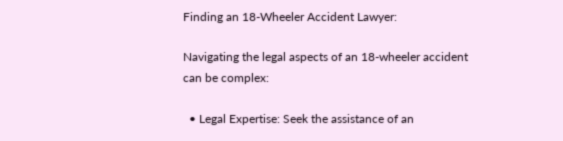Finding an 18-Wheeler Accident Lawyer:

Navigating the legal aspects of an 18-wheeler accident can be complex:

  • Legal Expertise: Seek the assistance of an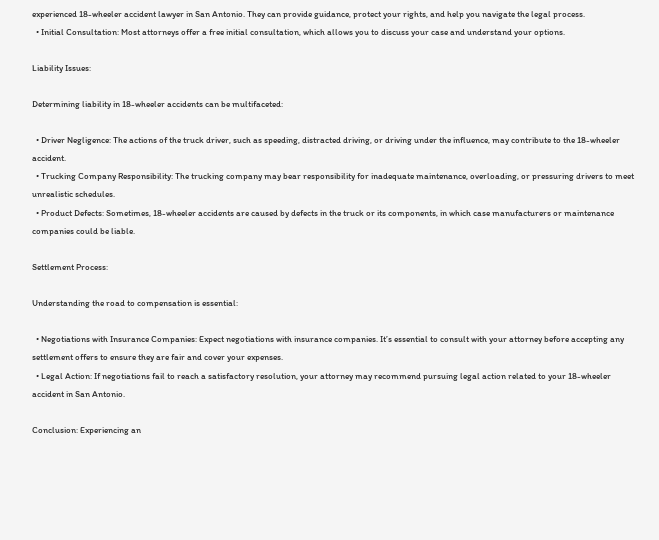experienced 18-wheeler accident lawyer in San Antonio. They can provide guidance, protect your rights, and help you navigate the legal process.
  • Initial Consultation: Most attorneys offer a free initial consultation, which allows you to discuss your case and understand your options.

Liability Issues:

Determining liability in 18-wheeler accidents can be multifaceted:

  • Driver Negligence: The actions of the truck driver, such as speeding, distracted driving, or driving under the influence, may contribute to the 18-wheeler accident.
  • Trucking Company Responsibility: The trucking company may bear responsibility for inadequate maintenance, overloading, or pressuring drivers to meet unrealistic schedules.
  • Product Defects: Sometimes, 18-wheeler accidents are caused by defects in the truck or its components, in which case manufacturers or maintenance companies could be liable.

Settlement Process:

Understanding the road to compensation is essential:

  • Negotiations with Insurance Companies: Expect negotiations with insurance companies. It’s essential to consult with your attorney before accepting any settlement offers to ensure they are fair and cover your expenses.
  • Legal Action: If negotiations fail to reach a satisfactory resolution, your attorney may recommend pursuing legal action related to your 18-wheeler accident in San Antonio.

Conclusion: Experiencing an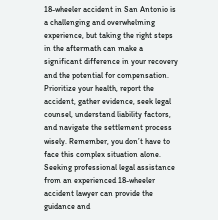18-wheeler accident in San Antonio is a challenging and overwhelming experience, but taking the right steps in the aftermath can make a significant difference in your recovery and the potential for compensation. Prioritize your health, report the accident, gather evidence, seek legal counsel, understand liability factors, and navigate the settlement process wisely. Remember, you don’t have to face this complex situation alone. Seeking professional legal assistance from an experienced 18-wheeler accident lawyer can provide the guidance and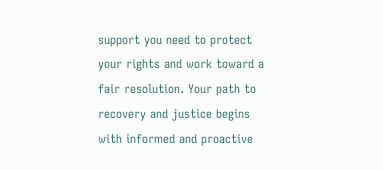support you need to protect your rights and work toward a fair resolution. Your path to recovery and justice begins with informed and proactive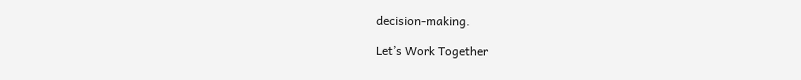decision-making.

Let’s Work Together